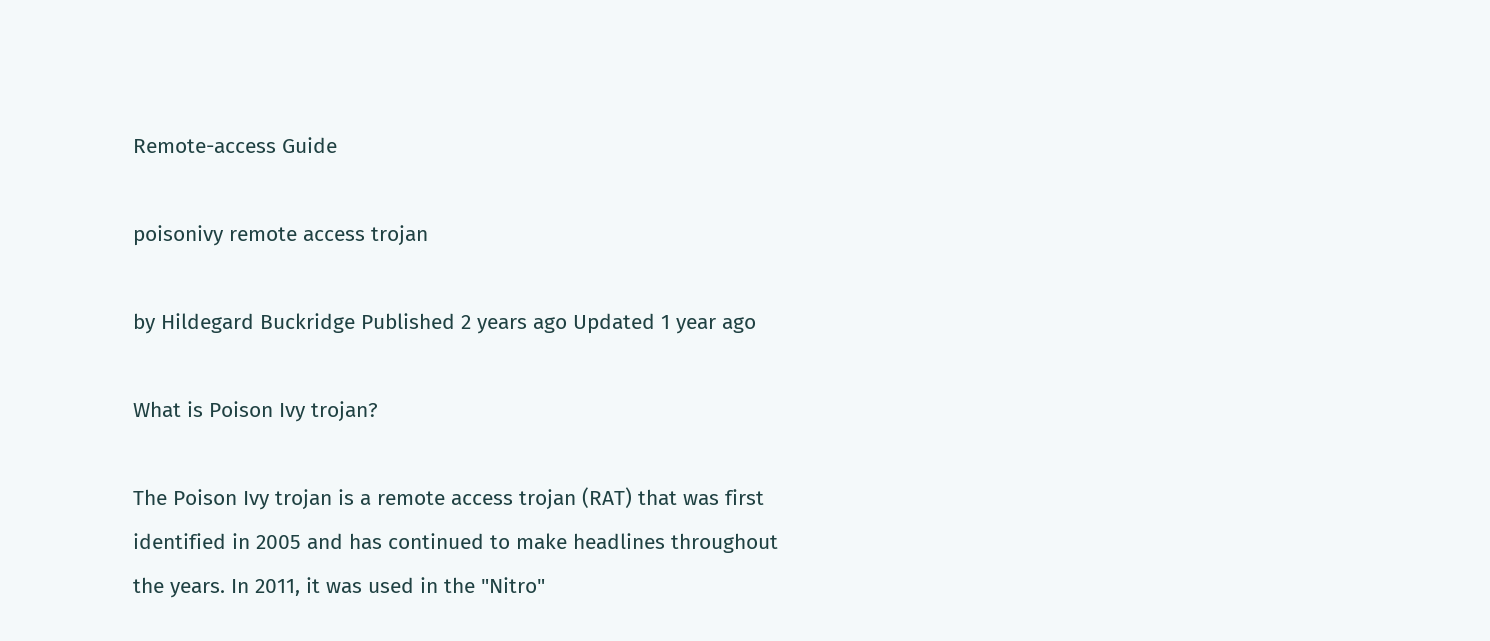Remote-access Guide

poisonivy remote access trojan

by Hildegard Buckridge Published 2 years ago Updated 1 year ago

What is Poison Ivy trojan?

The Poison Ivy trojan is a remote access trojan (RAT) that was first identified in 2005 and has continued to make headlines throughout the years. In 2011, it was used in the "Nitro"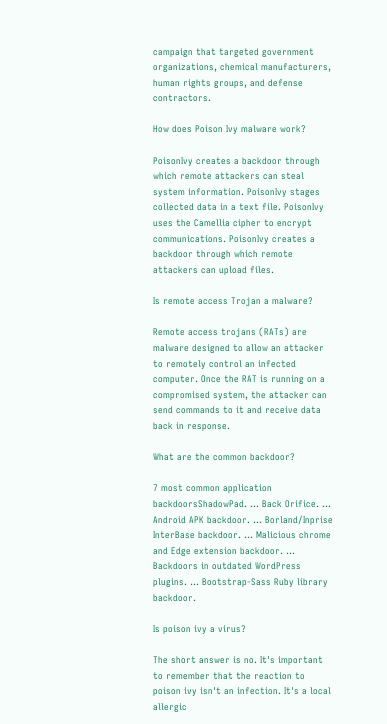campaign that targeted government organizations, chemical manufacturers, human rights groups, and defense contractors.

How does Poison Ivy malware work?

PoisonIvy creates a backdoor through which remote attackers can steal system information. PoisonIvy stages collected data in a text file. PoisonIvy uses the Camellia cipher to encrypt communications. PoisonIvy creates a backdoor through which remote attackers can upload files.

Is remote access Trojan a malware?

Remote access trojans (RATs) are malware designed to allow an attacker to remotely control an infected computer. Once the RAT is running on a compromised system, the attacker can send commands to it and receive data back in response.

What are the common backdoor?

7 most common application backdoorsShadowPad. ... Back Orifice. ... Android APK backdoor. ... Borland/Inprise InterBase backdoor. ... Malicious chrome and Edge extension backdoor. ... Backdoors in outdated WordPress plugins. ... Bootstrap-Sass Ruby library backdoor.

Is poison ivy a virus?

The short answer is no. It's important to remember that the reaction to poison ivy isn't an infection. It's a local allergic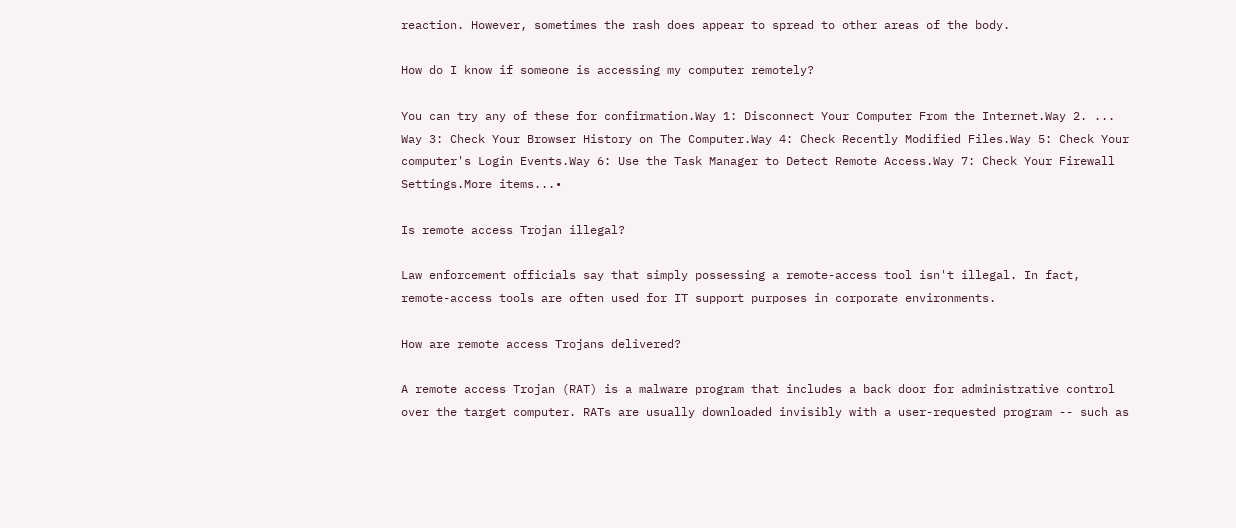reaction. However, sometimes the rash does appear to spread to other areas of the body.

How do I know if someone is accessing my computer remotely?

You can try any of these for confirmation.Way 1: Disconnect Your Computer From the Internet.Way 2. ... Way 3: Check Your Browser History on The Computer.Way 4: Check Recently Modified Files.Way 5: Check Your computer's Login Events.Way 6: Use the Task Manager to Detect Remote Access.Way 7: Check Your Firewall Settings.More items...•

Is remote access Trojan illegal?

Law enforcement officials say that simply possessing a remote-access tool isn't illegal. In fact, remote-access tools are often used for IT support purposes in corporate environments.

How are remote access Trojans delivered?

A remote access Trojan (RAT) is a malware program that includes a back door for administrative control over the target computer. RATs are usually downloaded invisibly with a user-requested program -- such as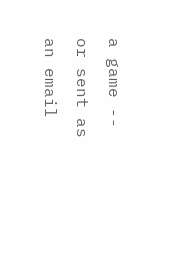a game -- or sent as an email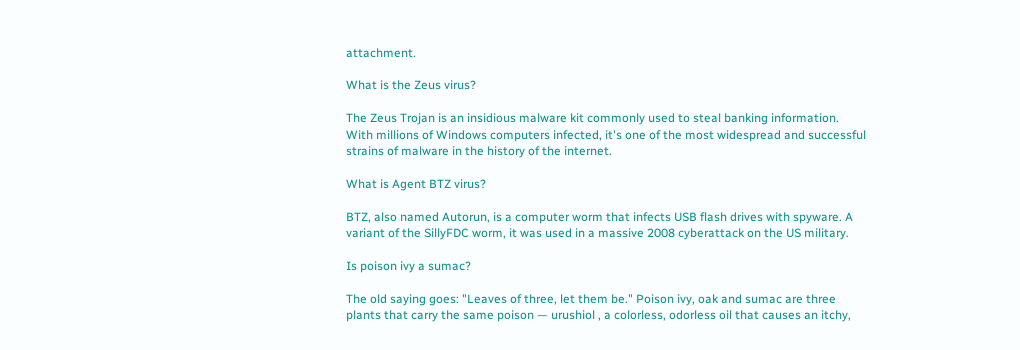attachment.

What is the Zeus virus?

The Zeus Trojan is an insidious malware kit commonly used to steal banking information. With millions of Windows computers infected, it's one of the most widespread and successful strains of malware in the history of the internet.

What is Agent BTZ virus?

BTZ, also named Autorun, is a computer worm that infects USB flash drives with spyware. A variant of the SillyFDC worm, it was used in a massive 2008 cyberattack on the US military.

Is poison ivy a sumac?

The old saying goes: "Leaves of three, let them be." Poison ivy, oak and sumac are three plants that carry the same poison — urushiol , a colorless, odorless oil that causes an itchy,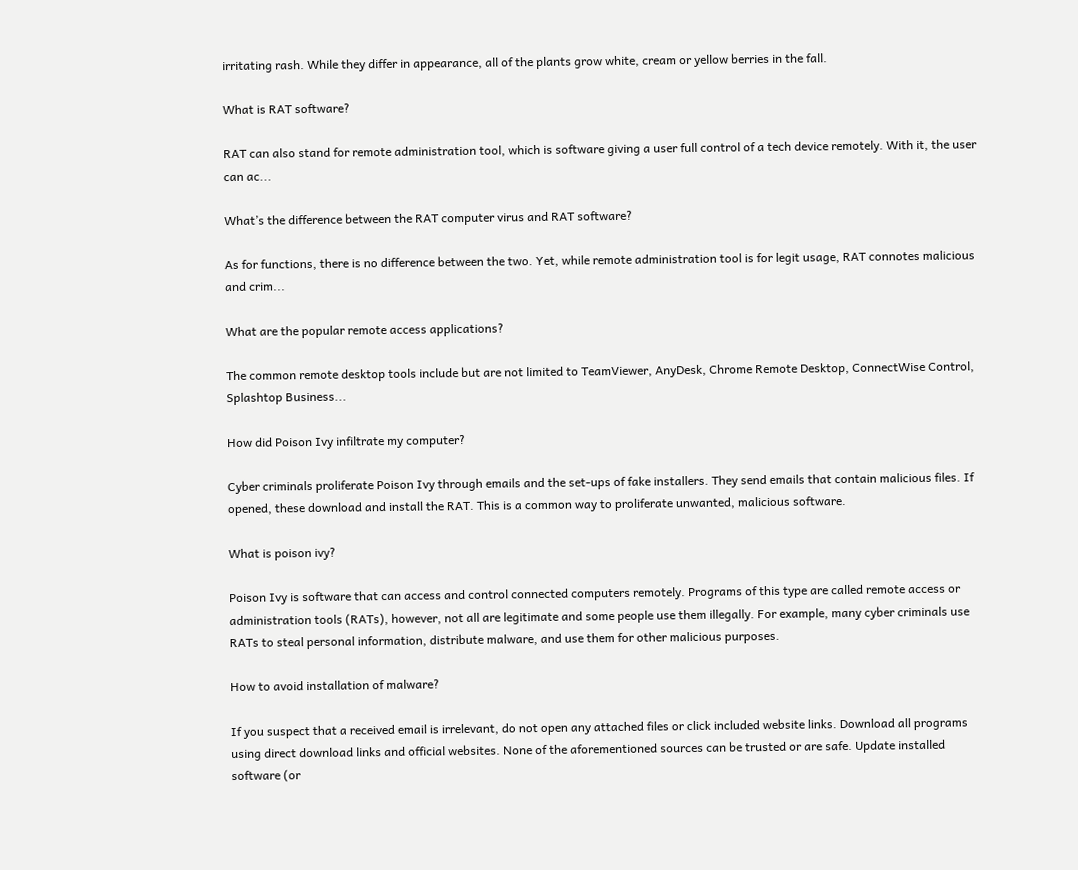irritating rash. While they differ in appearance, all of the plants grow white, cream or yellow berries in the fall.

What is RAT software?

RAT can also stand for remote administration tool, which is software giving a user full control of a tech device remotely. With it, the user can ac...

What’s the difference between the RAT computer virus and RAT software?

As for functions, there is no difference between the two. Yet, while remote administration tool is for legit usage, RAT connotes malicious and crim...

What are the popular remote access applications?

The common remote desktop tools include but are not limited to TeamViewer, AnyDesk, Chrome Remote Desktop, ConnectWise Control, Splashtop Business...

How did Poison Ivy infiltrate my computer?

Cyber criminals proliferate Poison Ivy through emails and the set-ups of fake installers. They send emails that contain malicious files. If opened, these download and install the RAT. This is a common way to proliferate unwanted, malicious software.

What is poison ivy?

Poison Ivy is software that can access and control connected computers remotely. Programs of this type are called remote access or administration tools (RATs), however, not all are legitimate and some people use them illegally. For example, many cyber criminals use RATs to steal personal information, distribute malware, and use them for other malicious purposes.

How to avoid installation of malware?

If you suspect that a received email is irrelevant, do not open any attached files or click included website links. Download all programs using direct download links and official websites. None of the aforementioned sources can be trusted or are safe. Update installed software (or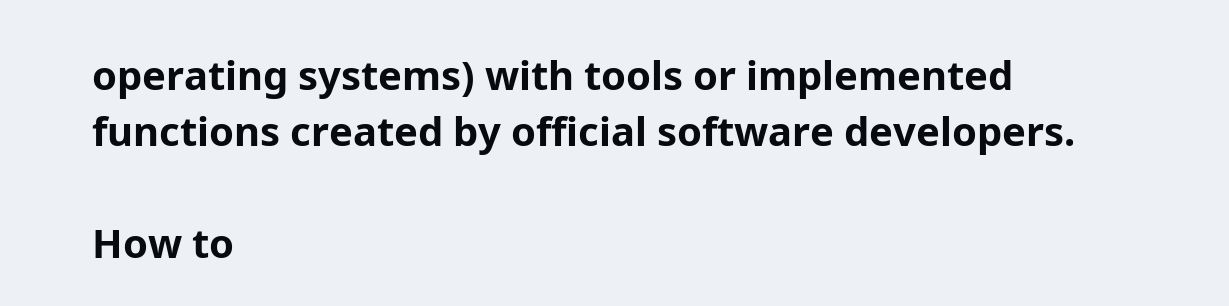operating systems) with tools or implemented functions created by official software developers.

How to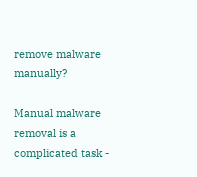remove malware manually?

Manual malware removal is a complicated task -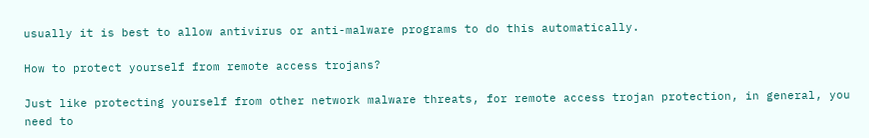usually it is best to allow antivirus or anti-malware programs to do this automatically.

How to protect yourself from remote access trojans?

Just like protecting yourself from other network malware threats, for remote access trojan protection, in general, you need to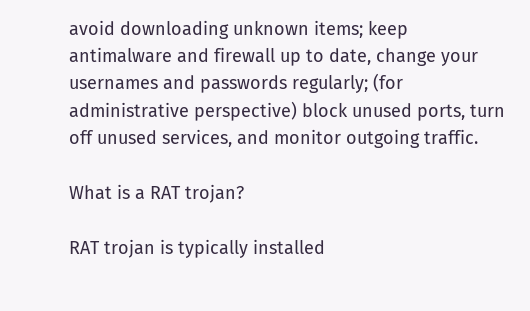avoid downloading unknown items; keep antimalware and firewall up to date, change your usernames and passwords regularly; (for administrative perspective) block unused ports, turn off unused services, and monitor outgoing traffic.

What is a RAT trojan?

RAT trojan is typically installed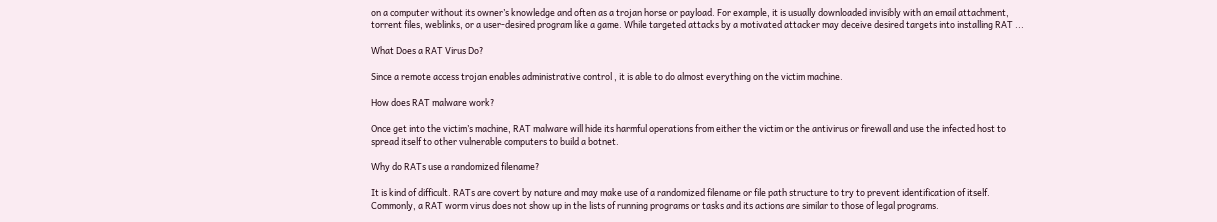on a computer without its owner’s knowledge and often as a trojan horse or payload. For example, it is usually downloaded invisibly with an email attachment, torrent files, weblinks, or a user-desired program like a game. While targeted attacks by a motivated attacker may deceive desired targets into installing RAT ...

What Does a RAT Virus Do?

Since a remote access trojan enables administrative control , it is able to do almost everything on the victim machine.

How does RAT malware work?

Once get into the victim’s machine, RAT malware will hide its harmful operations from either the victim or the antivirus or firewall and use the infected host to spread itself to other vulnerable computers to build a botnet.

Why do RATs use a randomized filename?

It is kind of difficult. RATs are covert by nature and may make use of a randomized filename or file path structure to try to prevent identification of itself. Commonly, a RAT worm virus does not show up in the lists of running programs or tasks and its actions are similar to those of legal programs.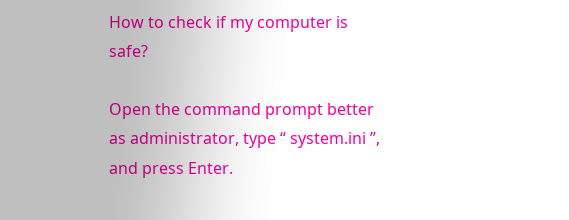How to check if my computer is safe?

Open the command prompt better as administrator, type “ system.ini ”, and press Enter.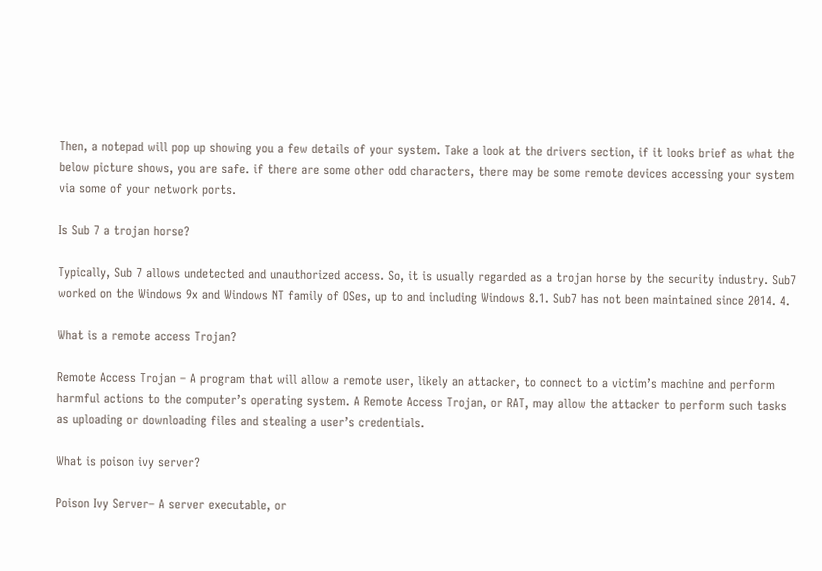Then, a notepad will pop up showing you a few details of your system. Take a look at the drivers section, if it looks brief as what the below picture shows, you are safe. if there are some other odd characters, there may be some remote devices accessing your system via some of your network ports.

Is Sub 7 a trojan horse?

Typically, Sub 7 allows undetected and unauthorized access. So, it is usually regarded as a trojan horse by the security industry. Sub7 worked on the Windows 9x and Windows NT family of OSes, up to and including Windows 8.1. Sub7 has not been maintained since 2014. 4.

What is a remote access Trojan?

Remote Access Trojan – A program that will allow a remote user, likely an attacker, to connect to a victim’s machine and perform harmful actions to the computer’s operating system. A Remote Access Trojan, or RAT, may allow the attacker to perform such tasks as uploading or downloading files and stealing a user’s credentials.

What is poison ivy server?

Poison Ivy Server– A server executable, or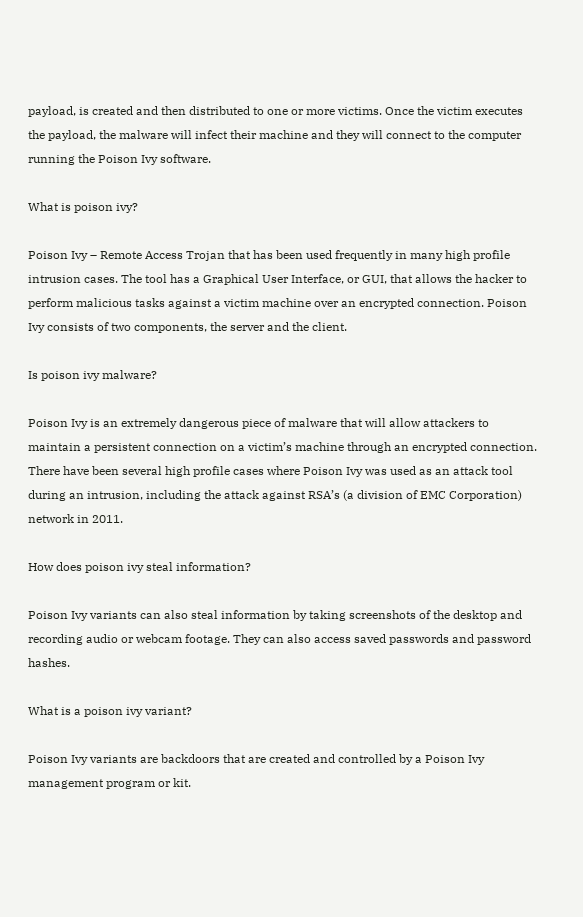payload, is created and then distributed to one or more victims. Once the victim executes the payload, the malware will infect their machine and they will connect to the computer running the Poison Ivy software.

What is poison ivy?

Poison Ivy – Remote Access Trojan that has been used frequently in many high profile intrusion cases. The tool has a Graphical User Interface, or GUI, that allows the hacker to perform malicious tasks against a victim machine over an encrypted connection. Poison Ivy consists of two components, the server and the client.

Is poison ivy malware?

Poison Ivy is an extremely dangerous piece of malware that will allow attackers to maintain a persistent connection on a victim’s machine through an encrypted connection. There have been several high profile cases where Poison Ivy was used as an attack tool during an intrusion, including the attack against RSA’s (a division of EMC Corporation) network in 2011.

How does poison ivy steal information?

Poison Ivy variants can also steal information by taking screenshots of the desktop and recording audio or webcam footage. They can also access saved passwords and password hashes.

What is a poison ivy variant?

Poison Ivy variants are backdoors that are created and controlled by a Poison Ivy management program or kit.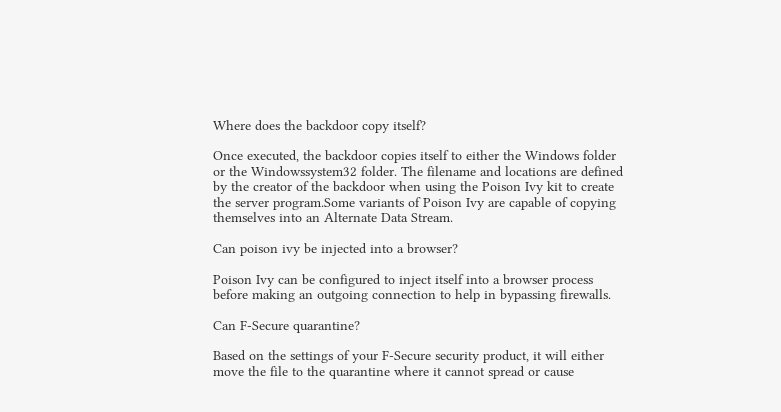Where does the backdoor copy itself?

Once executed, the backdoor copies itself to either the Windows folder or the Windowssystem32 folder. The filename and locations are defined by the creator of the backdoor when using the Poison Ivy kit to create the server program.Some variants of Poison Ivy are capable of copying themselves into an Alternate Data Stream.

Can poison ivy be injected into a browser?

Poison Ivy can be configured to inject itself into a browser process before making an outgoing connection to help in bypassing firewalls.

Can F-Secure quarantine?

Based on the settings of your F-Secure security product, it will either move the file to the quarantine where it cannot spread or cause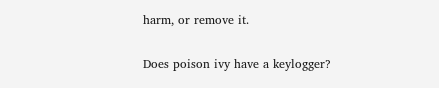harm, or remove it.

Does poison ivy have a keylogger?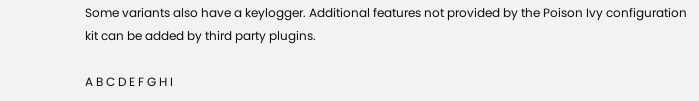Some variants also have a keylogger. Additional features not provided by the Poison Ivy configuration kit can be added by third party plugins.

A B C D E F G H I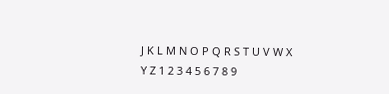J K L M N O P Q R S T U V W X Y Z 1 2 3 4 5 6 7 8 9